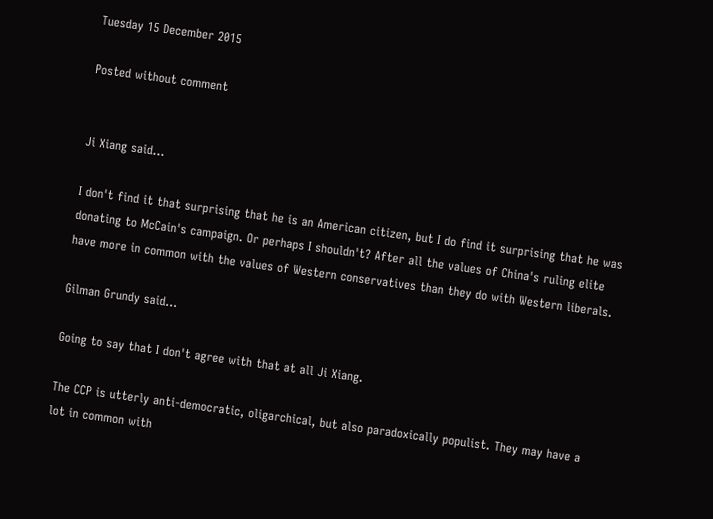Tuesday 15 December 2015

Posted without comment


Ji Xiang said...

I don't find it that surprising that he is an American citizen, but I do find it surprising that he was donating to McCain's campaign. Or perhaps I shouldn't? After all the values of China's ruling elite have more in common with the values of Western conservatives than they do with Western liberals.

Gilman Grundy said...

Going to say that I don't agree with that at all Ji Xiang.

The CCP is utterly anti-democratic, oligarchical, but also paradoxically populist. They may have a lot in common with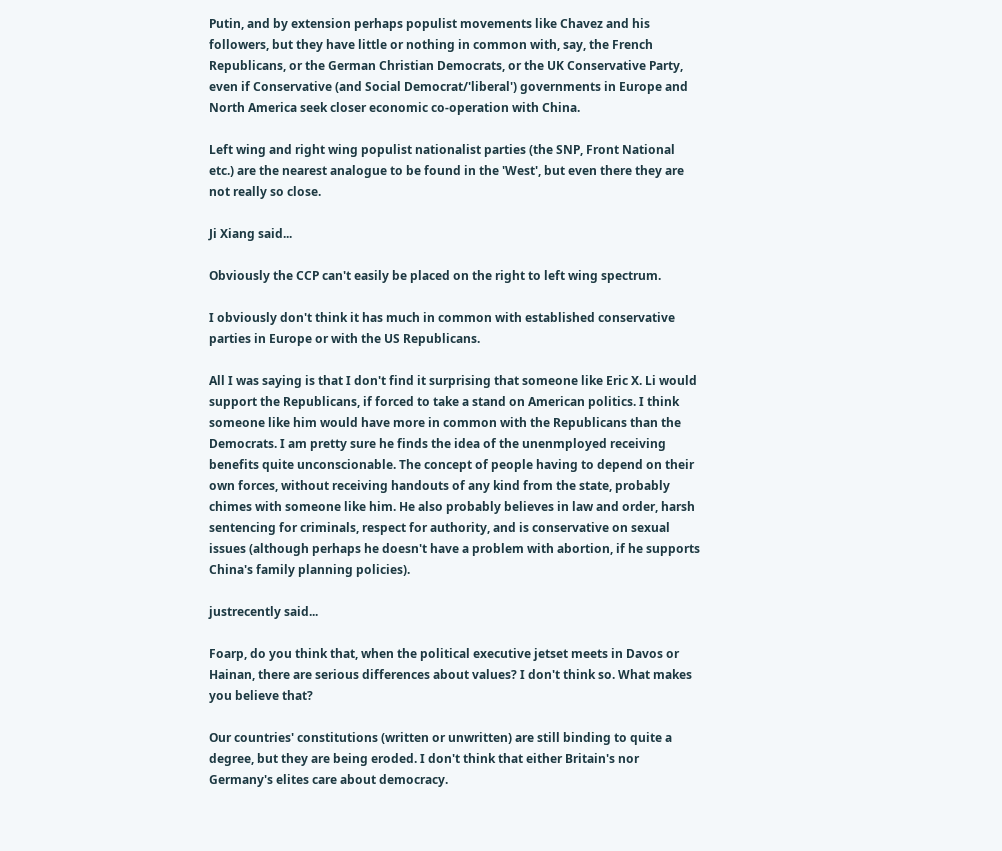Putin, and by extension perhaps populist movements like Chavez and his followers, but they have little or nothing in common with, say, the French Republicans, or the German Christian Democrats, or the UK Conservative Party, even if Conservative (and Social Democrat/'liberal') governments in Europe and North America seek closer economic co-operation with China.

Left wing and right wing populist nationalist parties (the SNP, Front National etc.) are the nearest analogue to be found in the 'West', but even there they are not really so close.

Ji Xiang said...

Obviously the CCP can't easily be placed on the right to left wing spectrum.

I obviously don't think it has much in common with established conservative parties in Europe or with the US Republicans.

All I was saying is that I don't find it surprising that someone like Eric X. Li would support the Republicans, if forced to take a stand on American politics. I think someone like him would have more in common with the Republicans than the Democrats. I am pretty sure he finds the idea of the unenmployed receiving benefits quite unconscionable. The concept of people having to depend on their own forces, without receiving handouts of any kind from the state, probably chimes with someone like him. He also probably believes in law and order, harsh sentencing for criminals, respect for authority, and is conservative on sexual issues (although perhaps he doesn't have a problem with abortion, if he supports China's family planning policies).

justrecently said...

Foarp, do you think that, when the political executive jetset meets in Davos or Hainan, there are serious differences about values? I don't think so. What makes you believe that?

Our countries' constitutions (written or unwritten) are still binding to quite a degree, but they are being eroded. I don't think that either Britain's nor Germany's elites care about democracy.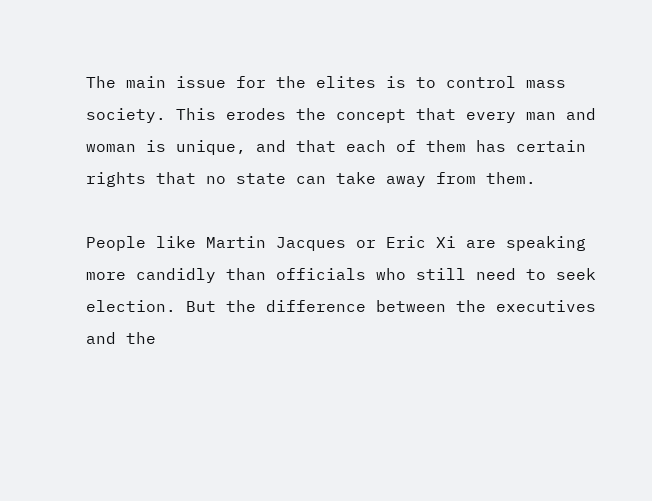The main issue for the elites is to control mass society. This erodes the concept that every man and woman is unique, and that each of them has certain rights that no state can take away from them.

People like Martin Jacques or Eric Xi are speaking more candidly than officials who still need to seek election. But the difference between the executives and the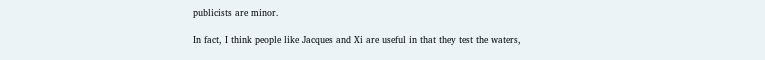publicists are minor.

In fact, I think people like Jacques and Xi are useful in that they test the waters,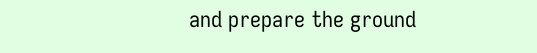and prepare the ground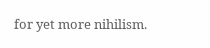for yet more nihilism.